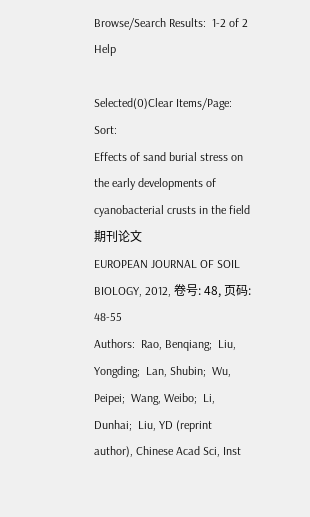Browse/Search Results:  1-2 of 2 Help

Selected(0)Clear Items/Page:    Sort:
Effects of sand burial stress on the early developments of cyanobacterial crusts in the field 期刊论文
EUROPEAN JOURNAL OF SOIL BIOLOGY, 2012, 卷号: 48, 页码: 48-55
Authors:  Rao, Benqiang;  Liu, Yongding;  Lan, Shubin;  Wu, Peipei;  Wang, Weibo;  Li, Dunhai;  Liu, YD (reprint author), Chinese Acad Sci, Inst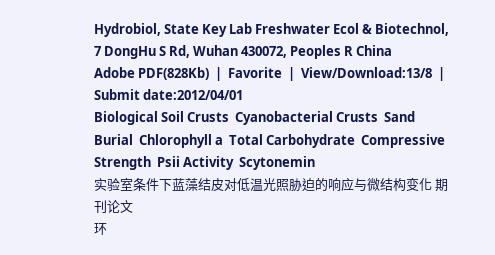Hydrobiol, State Key Lab Freshwater Ecol & Biotechnol, 7 DongHu S Rd, Wuhan 430072, Peoples R China
Adobe PDF(828Kb)  |  Favorite  |  View/Download:13/8  |  Submit date:2012/04/01
Biological Soil Crusts  Cyanobacterial Crusts  Sand Burial  Chlorophyll a  Total Carbohydrate  Compressive Strength  Psii Activity  Scytonemin
实验室条件下蓝藻结皮对低温光照胁迫的响应与微结构变化 期刊论文
环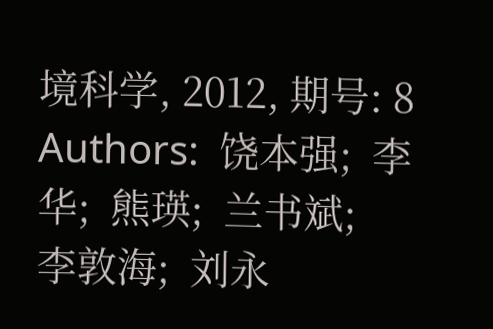境科学, 2012, 期号: 8
Authors:  饶本强;  李华;  熊瑛;  兰书斌;  李敦海;  刘永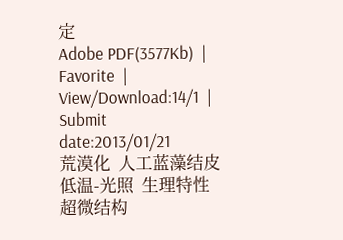定
Adobe PDF(3577Kb)  |  Favorite  |  View/Download:14/1  |  Submit date:2013/01/21
荒漠化  人工蓝藻结皮  低温-光照  生理特性  超微结构